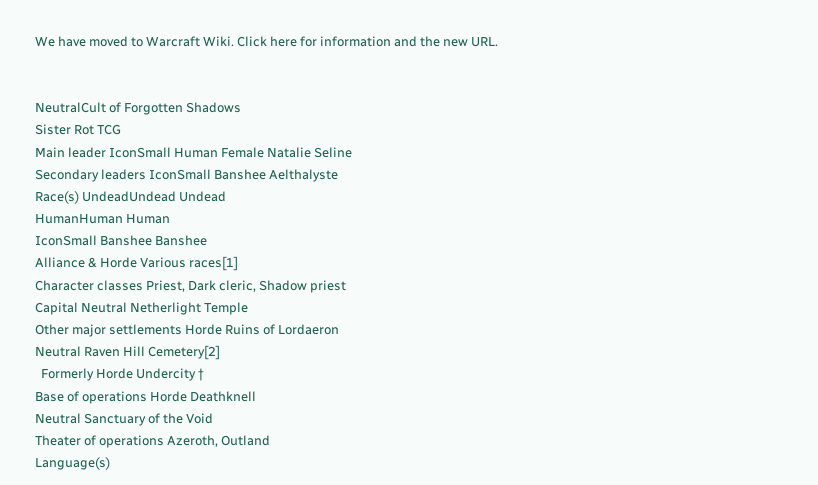We have moved to Warcraft Wiki. Click here for information and the new URL.


NeutralCult of Forgotten Shadows
Sister Rot TCG
Main leader IconSmall Human Female Natalie Seline
Secondary leaders IconSmall Banshee Aelthalyste
Race(s) UndeadUndead Undead
HumanHuman Human
IconSmall Banshee Banshee
Alliance & Horde Various races[1]
Character classes Priest, Dark cleric, Shadow priest
Capital Neutral Netherlight Temple
Other major settlements Horde Ruins of Lordaeron
Neutral Raven Hill Cemetery[2]
  Formerly Horde Undercity †
Base of operations Horde Deathknell
Neutral Sanctuary of the Void
Theater of operations Azeroth, Outland
Language(s)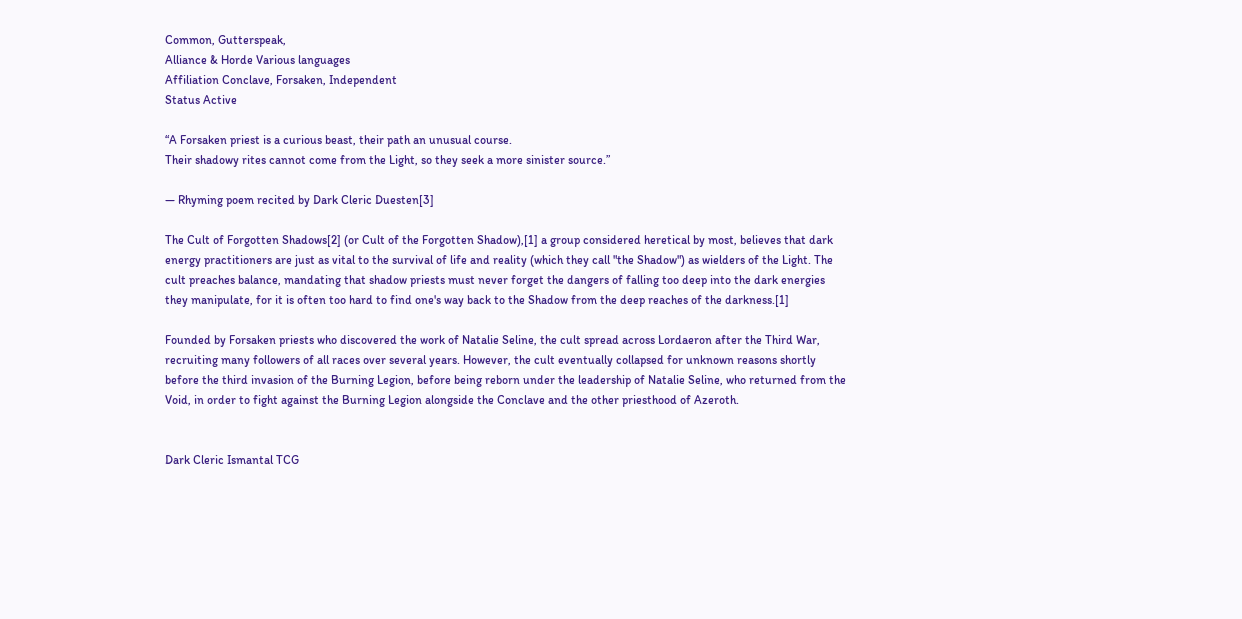Common, Gutterspeak,
Alliance & Horde Various languages
Affiliation Conclave, Forsaken, Independent
Status Active

“A Forsaken priest is a curious beast, their path an unusual course.
Their shadowy rites cannot come from the Light, so they seek a more sinister source.”

— Rhyming poem recited by Dark Cleric Duesten[3]

The Cult of Forgotten Shadows[2] (or Cult of the Forgotten Shadow),[1] a group considered heretical by most, believes that dark energy practitioners are just as vital to the survival of life and reality (which they call "the Shadow") as wielders of the Light. The cult preaches balance, mandating that shadow priests must never forget the dangers of falling too deep into the dark energies they manipulate, for it is often too hard to find one's way back to the Shadow from the deep reaches of the darkness.[1]

Founded by Forsaken priests who discovered the work of Natalie Seline, the cult spread across Lordaeron after the Third War, recruiting many followers of all races over several years. However, the cult eventually collapsed for unknown reasons shortly before the third invasion of the Burning Legion, before being reborn under the leadership of Natalie Seline, who returned from the Void, in order to fight against the Burning Legion alongside the Conclave and the other priesthood of Azeroth.


Dark Cleric Ismantal TCG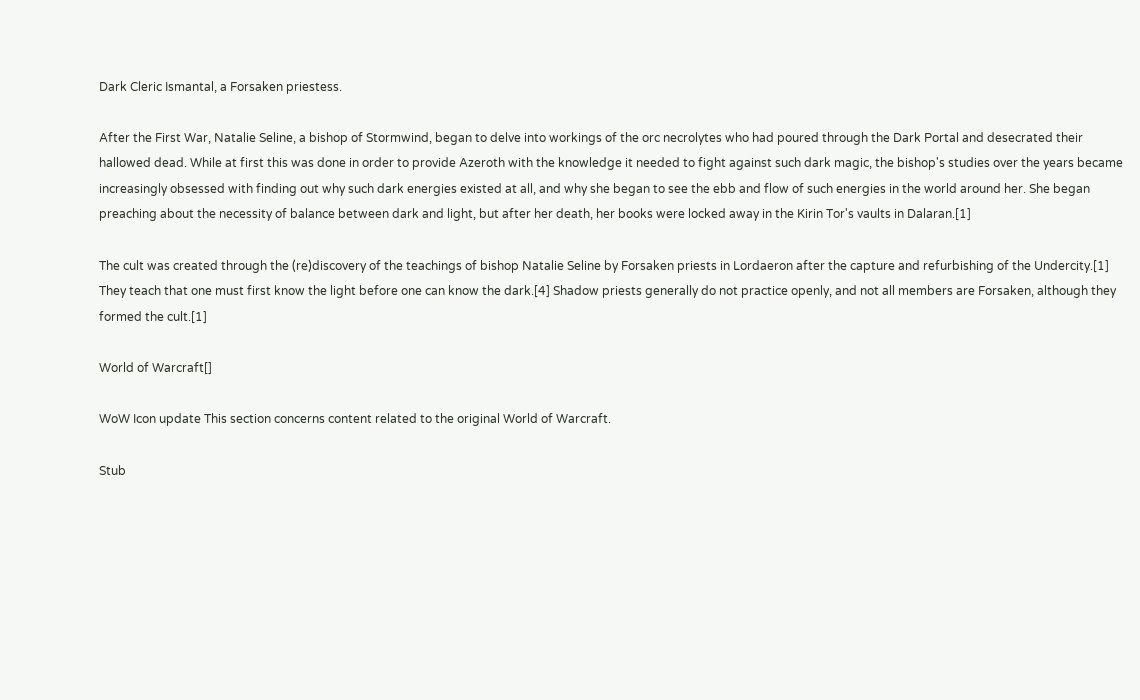Dark Cleric Ismantal, a Forsaken priestess.

After the First War, Natalie Seline, a bishop of Stormwind, began to delve into workings of the orc necrolytes who had poured through the Dark Portal and desecrated their hallowed dead. While at first this was done in order to provide Azeroth with the knowledge it needed to fight against such dark magic, the bishop's studies over the years became increasingly obsessed with finding out why such dark energies existed at all, and why she began to see the ebb and flow of such energies in the world around her. She began preaching about the necessity of balance between dark and light, but after her death, her books were locked away in the Kirin Tor's vaults in Dalaran.[1]

The cult was created through the (re)discovery of the teachings of bishop Natalie Seline by Forsaken priests in Lordaeron after the capture and refurbishing of the Undercity.[1] They teach that one must first know the light before one can know the dark.[4] Shadow priests generally do not practice openly, and not all members are Forsaken, although they formed the cult.[1]

World of Warcraft[]

WoW Icon update This section concerns content related to the original World of Warcraft.

Stub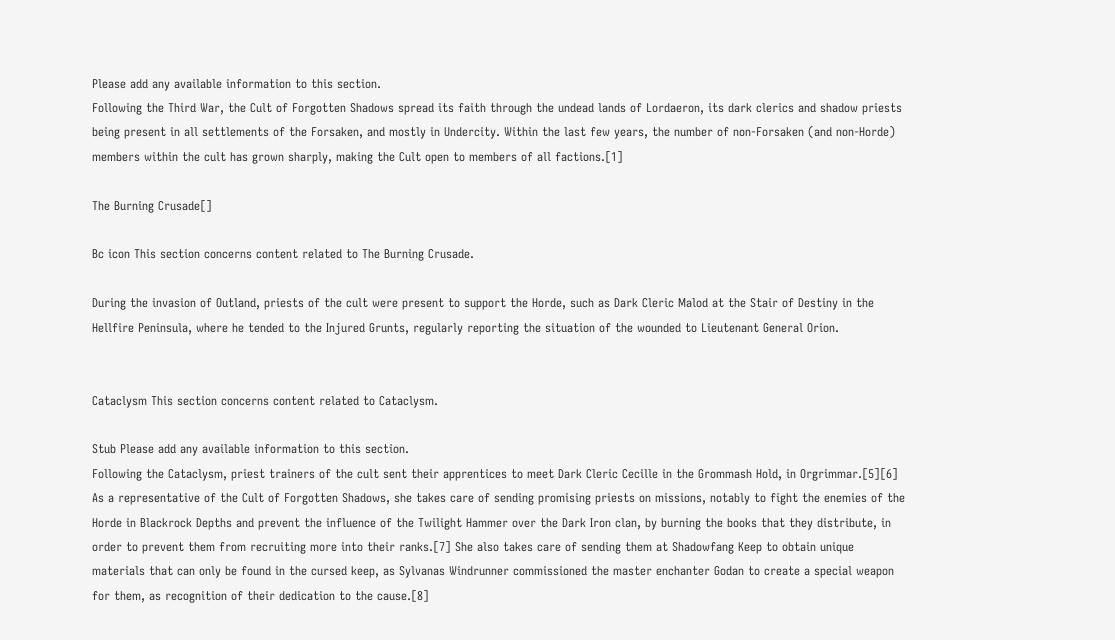Please add any available information to this section.
Following the Third War, the Cult of Forgotten Shadows spread its faith through the undead lands of Lordaeron, its dark clerics and shadow priests being present in all settlements of the Forsaken, and mostly in Undercity. Within the last few years, the number of non-Forsaken (and non-Horde) members within the cult has grown sharply, making the Cult open to members of all factions.[1]

The Burning Crusade[]

Bc icon This section concerns content related to The Burning Crusade.

During the invasion of Outland, priests of the cult were present to support the Horde, such as Dark Cleric Malod at the Stair of Destiny in the Hellfire Peninsula, where he tended to the Injured Grunts, regularly reporting the situation of the wounded to Lieutenant General Orion.


Cataclysm This section concerns content related to Cataclysm.

Stub Please add any available information to this section.
Following the Cataclysm, priest trainers of the cult sent their apprentices to meet Dark Cleric Cecille in the Grommash Hold, in Orgrimmar.[5][6] As a representative of the Cult of Forgotten Shadows, she takes care of sending promising priests on missions, notably to fight the enemies of the Horde in Blackrock Depths and prevent the influence of the Twilight Hammer over the Dark Iron clan, by burning the books that they distribute, in order to prevent them from recruiting more into their ranks.[7] She also takes care of sending them at Shadowfang Keep to obtain unique materials that can only be found in the cursed keep, as Sylvanas Windrunner commissioned the master enchanter Godan to create a special weapon for them, as recognition of their dedication to the cause.[8]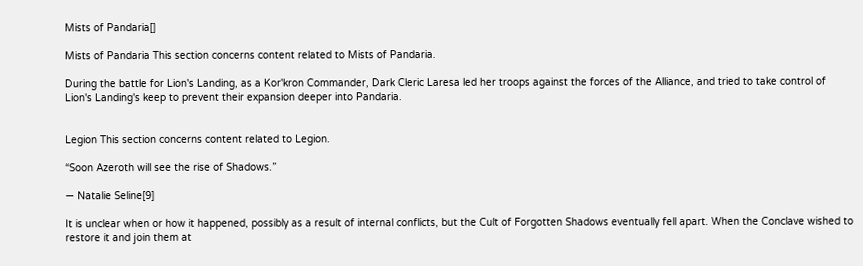Mists of Pandaria[]

Mists of Pandaria This section concerns content related to Mists of Pandaria.

During the battle for Lion's Landing, as a Kor'kron Commander, Dark Cleric Laresa led her troops against the forces of the Alliance, and tried to take control of Lion's Landing's keep to prevent their expansion deeper into Pandaria.


Legion This section concerns content related to Legion.

“Soon Azeroth will see the rise of Shadows.”

— Natalie Seline[9]

It is unclear when or how it happened, possibly as a result of internal conflicts, but the Cult of Forgotten Shadows eventually fell apart. When the Conclave wished to restore it and join them at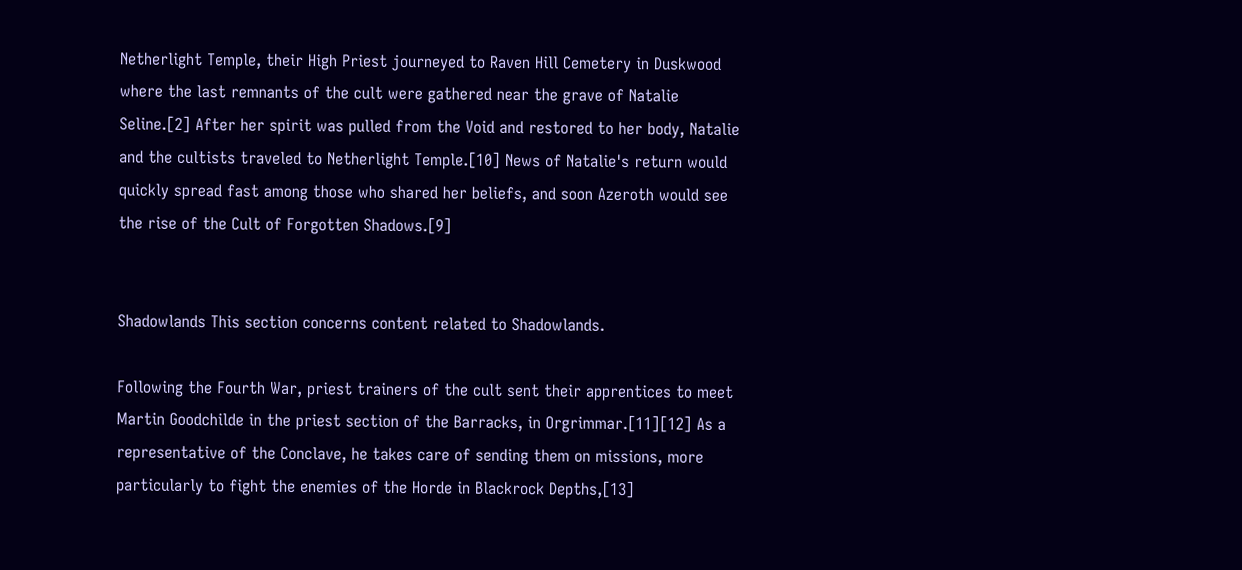Netherlight Temple, their High Priest journeyed to Raven Hill Cemetery in Duskwood where the last remnants of the cult were gathered near the grave of Natalie Seline.[2] After her spirit was pulled from the Void and restored to her body, Natalie and the cultists traveled to Netherlight Temple.[10] News of Natalie's return would quickly spread fast among those who shared her beliefs, and soon Azeroth would see the rise of the Cult of Forgotten Shadows.[9]


Shadowlands This section concerns content related to Shadowlands.

Following the Fourth War, priest trainers of the cult sent their apprentices to meet Martin Goodchilde in the priest section of the Barracks, in Orgrimmar.[11][12] As a representative of the Conclave, he takes care of sending them on missions, more particularly to fight the enemies of the Horde in Blackrock Depths,[13]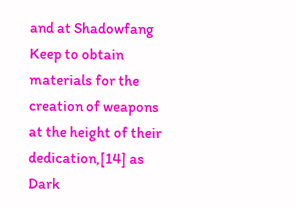and at Shadowfang Keep to obtain materials for the creation of weapons at the height of their dedication,[14] as Dark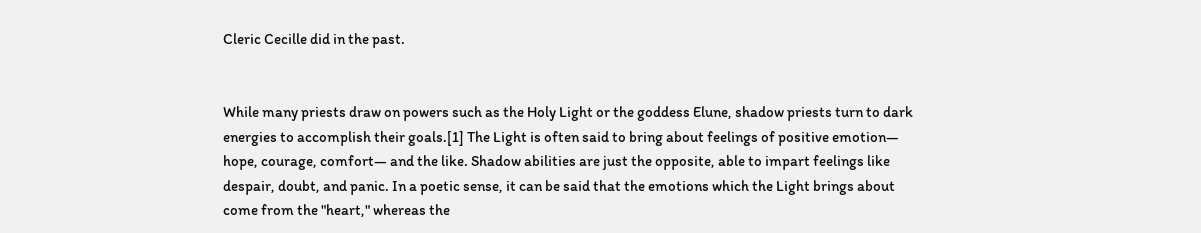Cleric Cecille did in the past.


While many priests draw on powers such as the Holy Light or the goddess Elune, shadow priests turn to dark energies to accomplish their goals.[1] The Light is often said to bring about feelings of positive emotion— hope, courage, comfort— and the like. Shadow abilities are just the opposite, able to impart feelings like despair, doubt, and panic. In a poetic sense, it can be said that the emotions which the Light brings about come from the "heart," whereas the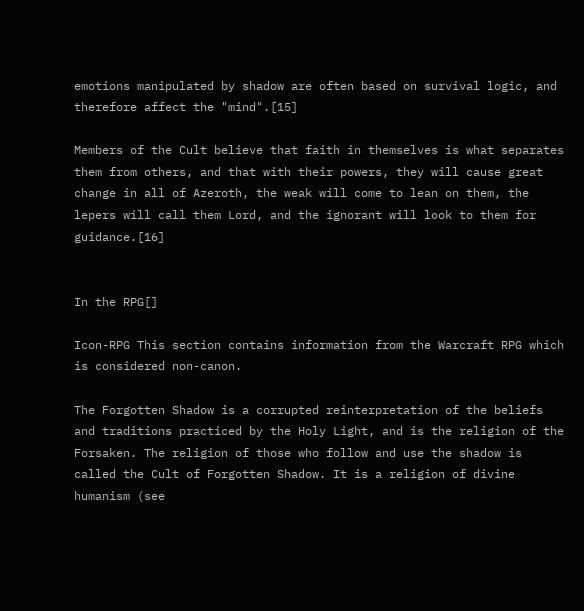emotions manipulated by shadow are often based on survival logic, and therefore affect the "mind".[15]

Members of the Cult believe that faith in themselves is what separates them from others, and that with their powers, they will cause great change in all of Azeroth, the weak will come to lean on them, the lepers will call them Lord, and the ignorant will look to them for guidance.[16]


In the RPG[]

Icon-RPG This section contains information from the Warcraft RPG which is considered non-canon.

The Forgotten Shadow is a corrupted reinterpretation of the beliefs and traditions practiced by the Holy Light, and is the religion of the Forsaken. The religion of those who follow and use the shadow is called the Cult of Forgotten Shadow. It is a religion of divine humanism (see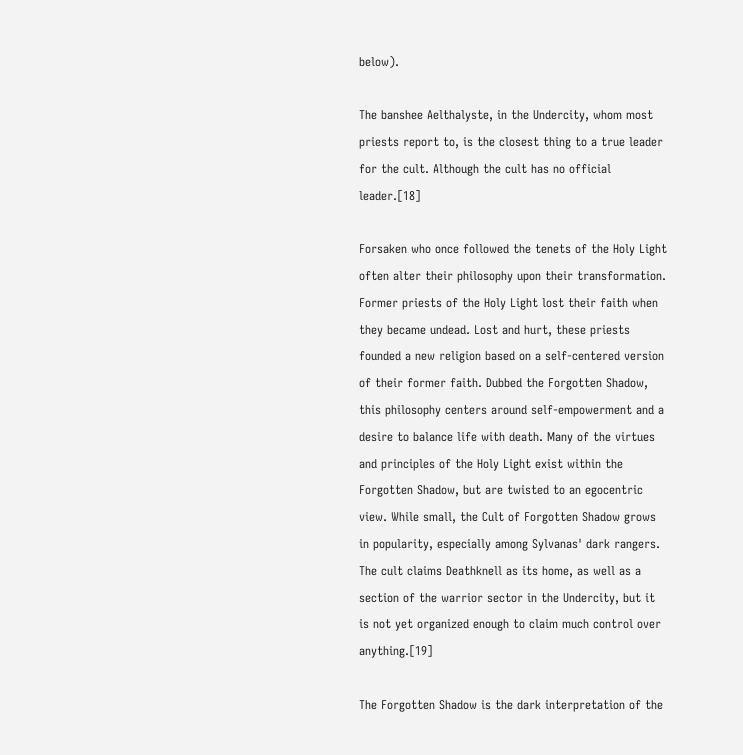below).

The banshee Aelthalyste, in the Undercity, whom most priests report to, is the closest thing to a true leader for the cult. Although the cult has no official leader.[18]

Forsaken who once followed the tenets of the Holy Light often alter their philosophy upon their transformation. Former priests of the Holy Light lost their faith when they became undead. Lost and hurt, these priests founded a new religion based on a self-centered version of their former faith. Dubbed the Forgotten Shadow, this philosophy centers around self-empowerment and a desire to balance life with death. Many of the virtues and principles of the Holy Light exist within the Forgotten Shadow, but are twisted to an egocentric view. While small, the Cult of Forgotten Shadow grows in popularity, especially among Sylvanas' dark rangers. The cult claims Deathknell as its home, as well as a section of the warrior sector in the Undercity, but it is not yet organized enough to claim much control over anything.[19]

The Forgotten Shadow is the dark interpretation of the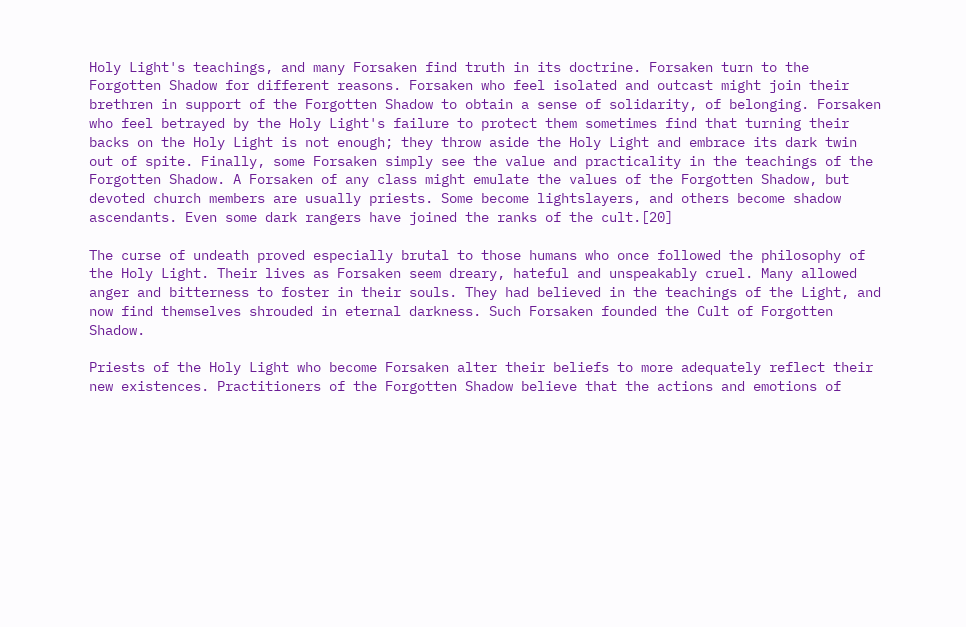Holy Light's teachings, and many Forsaken find truth in its doctrine. Forsaken turn to the Forgotten Shadow for different reasons. Forsaken who feel isolated and outcast might join their brethren in support of the Forgotten Shadow to obtain a sense of solidarity, of belonging. Forsaken who feel betrayed by the Holy Light's failure to protect them sometimes find that turning their backs on the Holy Light is not enough; they throw aside the Holy Light and embrace its dark twin out of spite. Finally, some Forsaken simply see the value and practicality in the teachings of the Forgotten Shadow. A Forsaken of any class might emulate the values of the Forgotten Shadow, but devoted church members are usually priests. Some become lightslayers, and others become shadow ascendants. Even some dark rangers have joined the ranks of the cult.[20]

The curse of undeath proved especially brutal to those humans who once followed the philosophy of the Holy Light. Their lives as Forsaken seem dreary, hateful and unspeakably cruel. Many allowed anger and bitterness to foster in their souls. They had believed in the teachings of the Light, and now find themselves shrouded in eternal darkness. Such Forsaken founded the Cult of Forgotten Shadow.

Priests of the Holy Light who become Forsaken alter their beliefs to more adequately reflect their new existences. Practitioners of the Forgotten Shadow believe that the actions and emotions of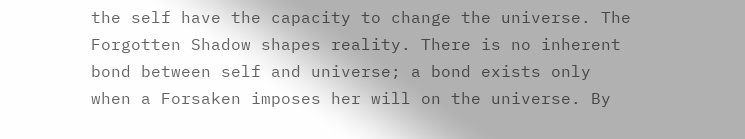the self have the capacity to change the universe. The Forgotten Shadow shapes reality. There is no inherent bond between self and universe; a bond exists only when a Forsaken imposes her will on the universe. By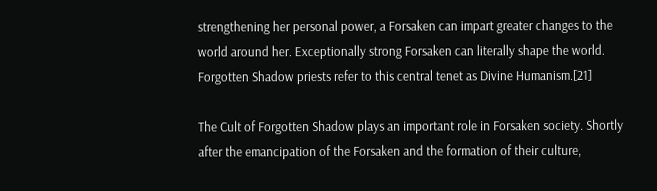strengthening her personal power, a Forsaken can impart greater changes to the world around her. Exceptionally strong Forsaken can literally shape the world. Forgotten Shadow priests refer to this central tenet as Divine Humanism.[21]

The Cult of Forgotten Shadow plays an important role in Forsaken society. Shortly after the emancipation of the Forsaken and the formation of their culture,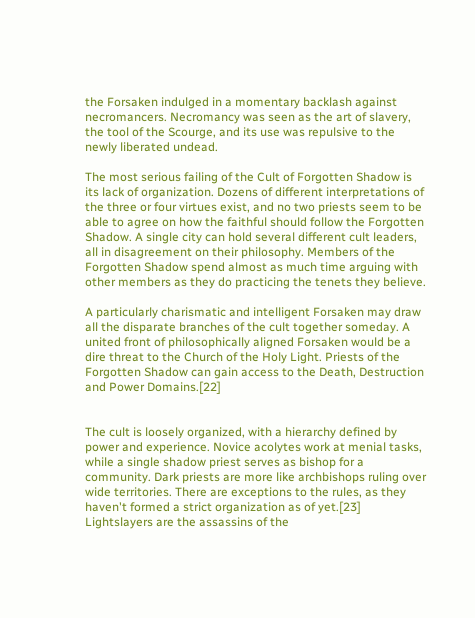the Forsaken indulged in a momentary backlash against necromancers. Necromancy was seen as the art of slavery, the tool of the Scourge, and its use was repulsive to the newly liberated undead.

The most serious failing of the Cult of Forgotten Shadow is its lack of organization. Dozens of different interpretations of the three or four virtues exist, and no two priests seem to be able to agree on how the faithful should follow the Forgotten Shadow. A single city can hold several different cult leaders, all in disagreement on their philosophy. Members of the Forgotten Shadow spend almost as much time arguing with other members as they do practicing the tenets they believe.

A particularly charismatic and intelligent Forsaken may draw all the disparate branches of the cult together someday. A united front of philosophically aligned Forsaken would be a dire threat to the Church of the Holy Light. Priests of the Forgotten Shadow can gain access to the Death, Destruction and Power Domains.[22]


The cult is loosely organized, with a hierarchy defined by power and experience. Novice acolytes work at menial tasks, while a single shadow priest serves as bishop for a community. Dark priests are more like archbishops ruling over wide territories. There are exceptions to the rules, as they haven't formed a strict organization as of yet.[23] Lightslayers are the assassins of the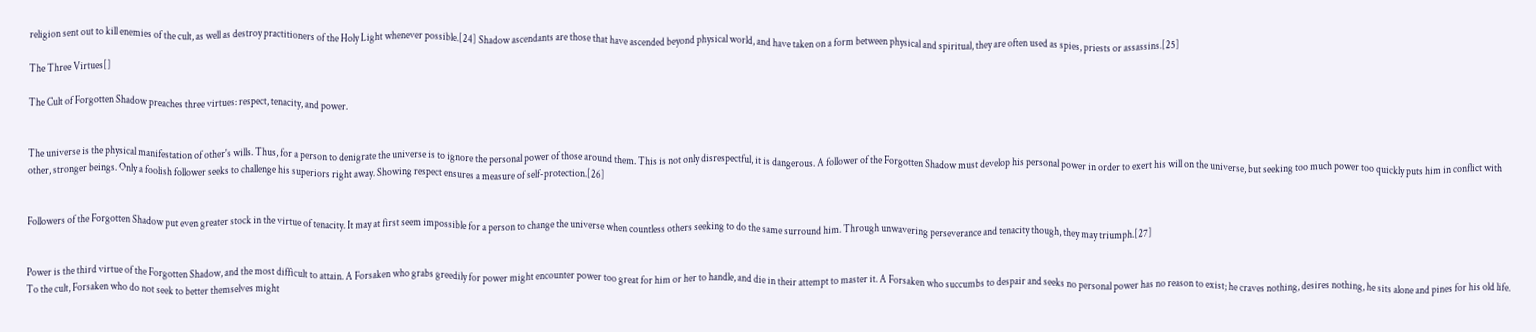religion sent out to kill enemies of the cult, as well as destroy practitioners of the Holy Light whenever possible.[24] Shadow ascendants are those that have ascended beyond physical world, and have taken on a form between physical and spiritual, they are often used as spies, priests or assassins.[25]

The Three Virtues[]

The Cult of Forgotten Shadow preaches three virtues: respect, tenacity, and power.


The universe is the physical manifestation of other's wills. Thus, for a person to denigrate the universe is to ignore the personal power of those around them. This is not only disrespectful, it is dangerous. A follower of the Forgotten Shadow must develop his personal power in order to exert his will on the universe, but seeking too much power too quickly puts him in conflict with other, stronger beings. Only a foolish follower seeks to challenge his superiors right away. Showing respect ensures a measure of self-protection.[26]


Followers of the Forgotten Shadow put even greater stock in the virtue of tenacity. It may at first seem impossible for a person to change the universe when countless others seeking to do the same surround him. Through unwavering perseverance and tenacity though, they may triumph.[27]


Power is the third virtue of the Forgotten Shadow, and the most difficult to attain. A Forsaken who grabs greedily for power might encounter power too great for him or her to handle, and die in their attempt to master it. A Forsaken who succumbs to despair and seeks no personal power has no reason to exist; he craves nothing, desires nothing, he sits alone and pines for his old life. To the cult, Forsaken who do not seek to better themselves might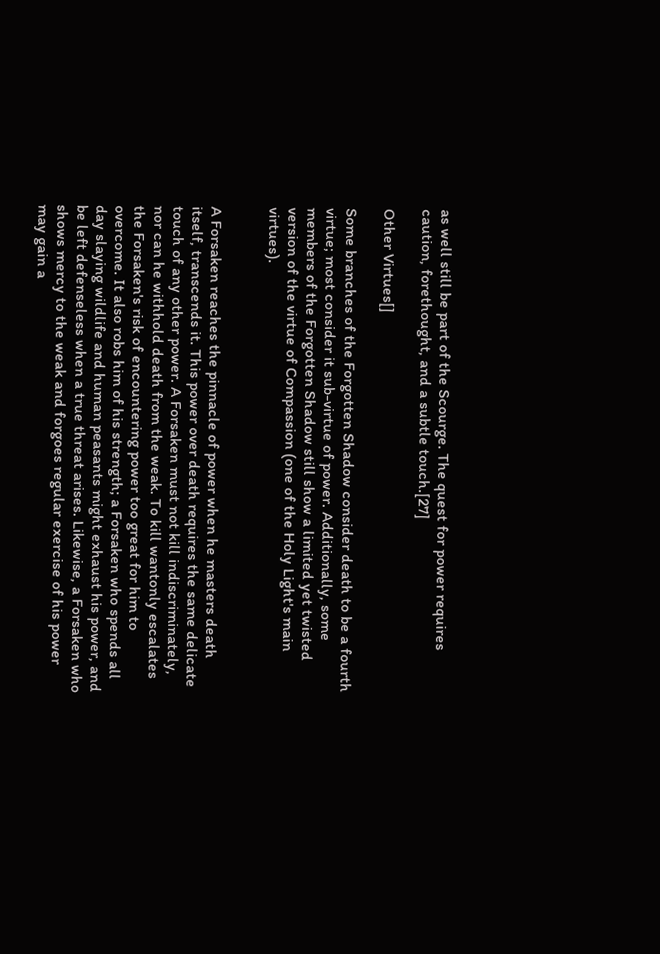as well still be part of the Scourge. The quest for power requires caution, forethought, and a subtle touch.[27]

Other Virtues[]

Some branches of the Forgotten Shadow consider death to be a fourth virtue; most consider it sub-virtue of power. Additionally, some members of the Forgotten Shadow still show a limited yet twisted version of the virtue of Compassion (one of the Holy Light's main virtues).


A Forsaken reaches the pinnacle of power when he masters death itself, transcends it. This power over death requires the same delicate touch of any other power. A Forsaken must not kill indiscriminately, nor can he withhold death from the weak. To kill wantonly escalates the Forsaken's risk of encountering power too great for him to overcome. It also robs him of his strength; a Forsaken who spends all day slaying wildlife and human peasants might exhaust his power, and be left defenseless when a true threat arises. Likewise, a Forsaken who shows mercy to the weak and forgoes regular exercise of his power may gain a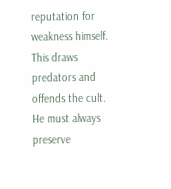reputation for weakness himself. This draws predators and offends the cult. He must always preserve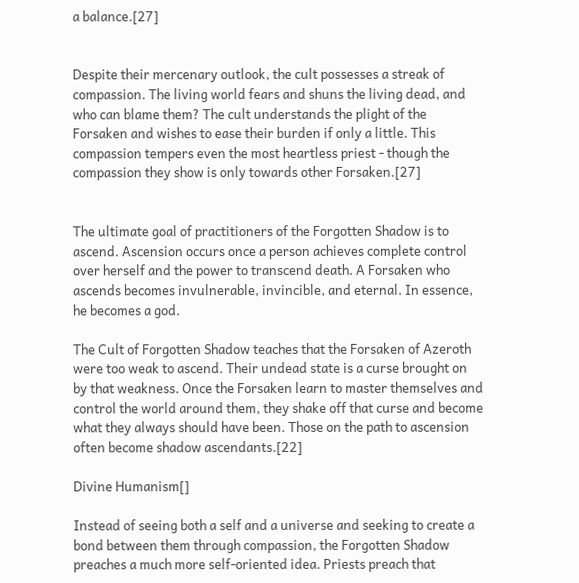a balance.[27]


Despite their mercenary outlook, the cult possesses a streak of compassion. The living world fears and shuns the living dead, and who can blame them? The cult understands the plight of the Forsaken and wishes to ease their burden if only a little. This compassion tempers even the most heartless priest - though the compassion they show is only towards other Forsaken.[27]


The ultimate goal of practitioners of the Forgotten Shadow is to ascend. Ascension occurs once a person achieves complete control over herself and the power to transcend death. A Forsaken who ascends becomes invulnerable, invincible, and eternal. In essence, he becomes a god.

The Cult of Forgotten Shadow teaches that the Forsaken of Azeroth were too weak to ascend. Their undead state is a curse brought on by that weakness. Once the Forsaken learn to master themselves and control the world around them, they shake off that curse and become what they always should have been. Those on the path to ascension often become shadow ascendants.[22]

Divine Humanism[]

Instead of seeing both a self and a universe and seeking to create a bond between them through compassion, the Forgotten Shadow preaches a much more self-oriented idea. Priests preach that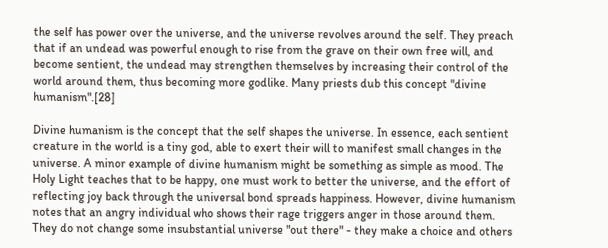the self has power over the universe, and the universe revolves around the self. They preach that if an undead was powerful enough to rise from the grave on their own free will, and become sentient, the undead may strengthen themselves by increasing their control of the world around them, thus becoming more godlike. Many priests dub this concept "divine humanism".[28]

Divine humanism is the concept that the self shapes the universe. In essence, each sentient creature in the world is a tiny god, able to exert their will to manifest small changes in the universe. A minor example of divine humanism might be something as simple as mood. The Holy Light teaches that to be happy, one must work to better the universe, and the effort of reflecting joy back through the universal bond spreads happiness. However, divine humanism notes that an angry individual who shows their rage triggers anger in those around them. They do not change some insubstantial universe "out there" - they make a choice and others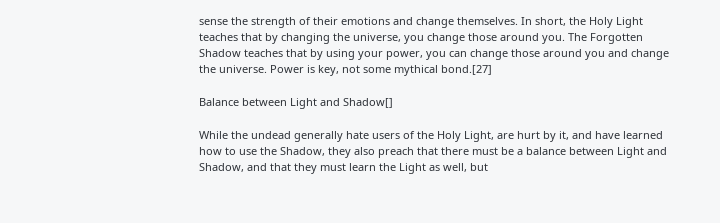sense the strength of their emotions and change themselves. In short, the Holy Light teaches that by changing the universe, you change those around you. The Forgotten Shadow teaches that by using your power, you can change those around you and change the universe. Power is key, not some mythical bond.[27]

Balance between Light and Shadow[]

While the undead generally hate users of the Holy Light, are hurt by it, and have learned how to use the Shadow, they also preach that there must be a balance between Light and Shadow, and that they must learn the Light as well, but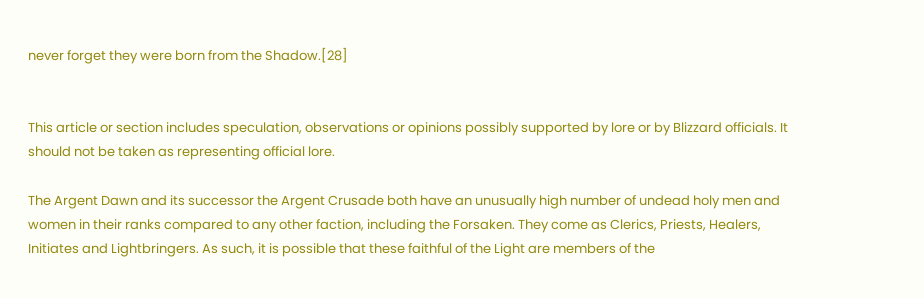never forget they were born from the Shadow.[28]


This article or section includes speculation, observations or opinions possibly supported by lore or by Blizzard officials. It should not be taken as representing official lore.

The Argent Dawn and its successor the Argent Crusade both have an unusually high number of undead holy men and women in their ranks compared to any other faction, including the Forsaken. They come as Clerics, Priests, Healers, Initiates and Lightbringers. As such, it is possible that these faithful of the Light are members of the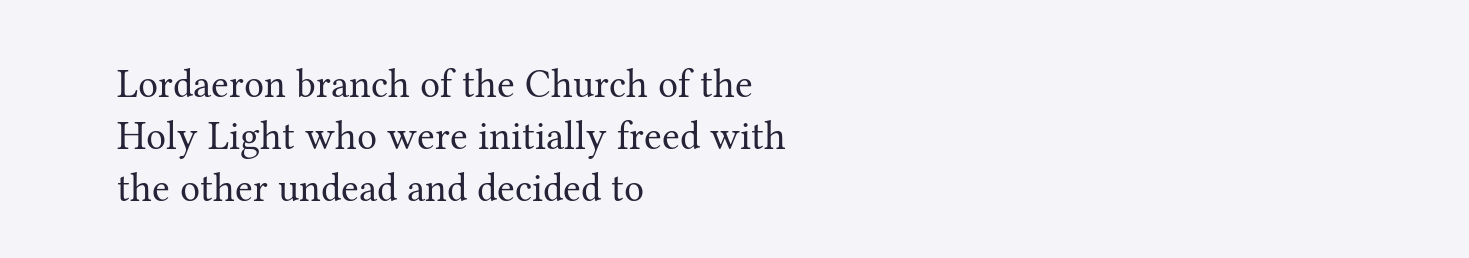Lordaeron branch of the Church of the Holy Light who were initially freed with the other undead and decided to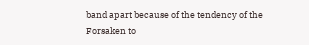band apart because of the tendency of the Forsaken to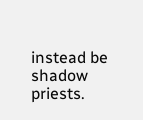instead be shadow priests.